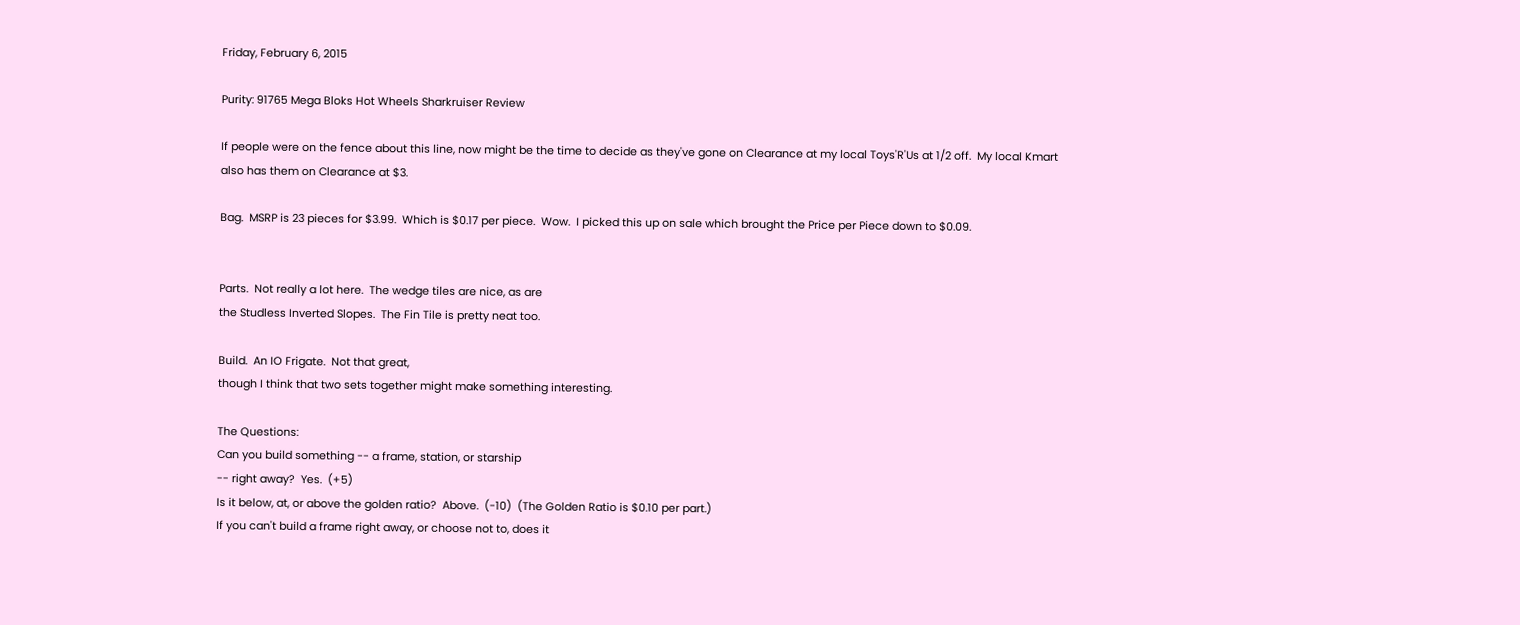Friday, February 6, 2015

Purity: 91765 Mega Bloks Hot Wheels Sharkruiser Review

If people were on the fence about this line, now might be the time to decide as they've gone on Clearance at my local Toys'R'Us at 1/2 off.  My local Kmart also has them on Clearance at $3.

Bag.  MSRP is 23 pieces for $3.99.  Which is $0.17 per piece.  Wow.  I picked this up on sale which brought the Price per Piece down to $0.09.


Parts.  Not really a lot here.  The wedge tiles are nice, as are
the Studless Inverted Slopes.  The Fin Tile is pretty neat too.

Build.  An IO Frigate.  Not that great,
though I think that two sets together might make something interesting.

The Questions:
Can you build something -- a frame, station, or starship
-- right away?  Yes.  (+5)
Is it below, at, or above the golden ratio?  Above.  (-10)  (The Golden Ratio is $0.10 per part.)
If you can't build a frame right away, or choose not to, does it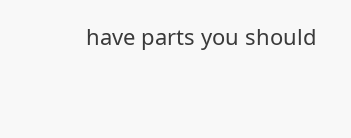have parts you should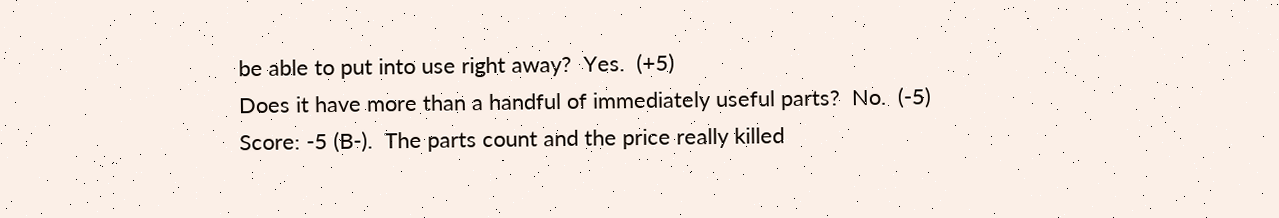be able to put into use right away?  Yes.  (+5)
Does it have more than a handful of immediately useful parts?  No.  (-5)
Score: -5 (B-).  The parts count and the price really killed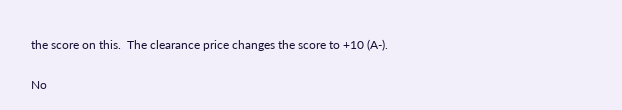the score on this.  The clearance price changes the score to +10 (A-).

No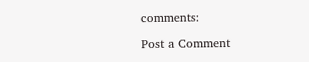comments:

Post a Comment